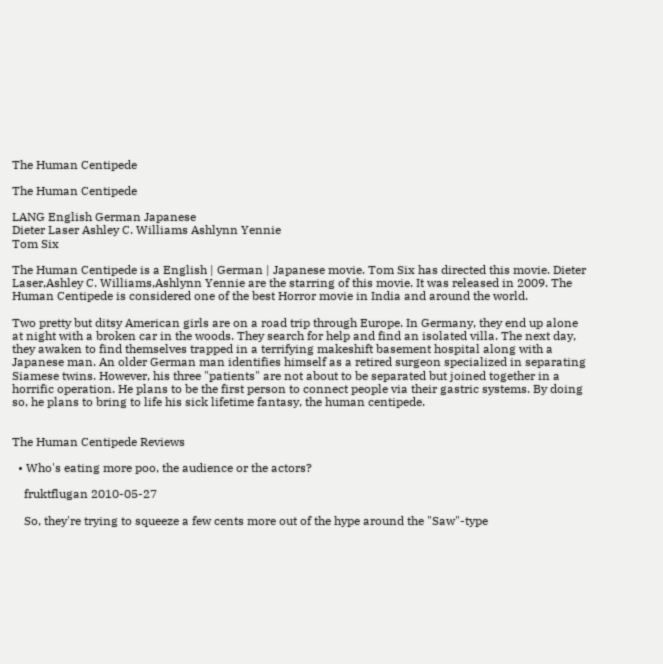The Human Centipede

The Human Centipede

LANG English German Japanese
Dieter Laser Ashley C. Williams Ashlynn Yennie
Tom Six

The Human Centipede is a English | German | Japanese movie. Tom Six has directed this movie. Dieter Laser,Ashley C. Williams,Ashlynn Yennie are the starring of this movie. It was released in 2009. The Human Centipede is considered one of the best Horror movie in India and around the world.

Two pretty but ditsy American girls are on a road trip through Europe. In Germany, they end up alone at night with a broken car in the woods. They search for help and find an isolated villa. The next day, they awaken to find themselves trapped in a terrifying makeshift basement hospital along with a Japanese man. An older German man identifies himself as a retired surgeon specialized in separating Siamese twins. However, his three "patients" are not about to be separated but joined together in a horrific operation. He plans to be the first person to connect people via their gastric systems. By doing so, he plans to bring to life his sick lifetime fantasy, the human centipede.


The Human Centipede Reviews

  • Who's eating more poo, the audience or the actors?

    fruktflugan 2010-05-27

    So, they're trying to squeeze a few cents more out of the hype around the "Saw"-type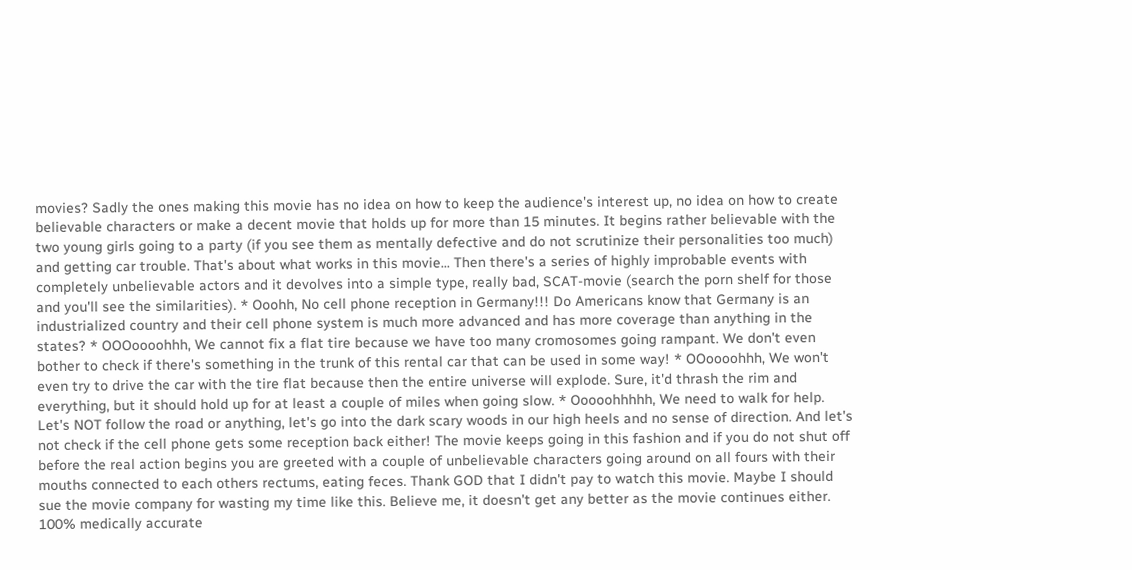movies? Sadly the ones making this movie has no idea on how to keep the audience's interest up, no idea on how to create believable characters or make a decent movie that holds up for more than 15 minutes. It begins rather believable with the two young girls going to a party (if you see them as mentally defective and do not scrutinize their personalities too much) and getting car trouble. That's about what works in this movie... Then there's a series of highly improbable events with completely unbelievable actors and it devolves into a simple type, really bad, SCAT-movie (search the porn shelf for those and you'll see the similarities). * Ooohh, No cell phone reception in Germany!!! Do Americans know that Germany is an industrialized country and their cell phone system is much more advanced and has more coverage than anything in the states? * OOOoooohhh, We cannot fix a flat tire because we have too many cromosomes going rampant. We don't even bother to check if there's something in the trunk of this rental car that can be used in some way! * OOoooohhh, We won't even try to drive the car with the tire flat because then the entire universe will explode. Sure, it'd thrash the rim and everything, but it should hold up for at least a couple of miles when going slow. * Ooooohhhhh, We need to walk for help. Let's NOT follow the road or anything, let's go into the dark scary woods in our high heels and no sense of direction. And let's not check if the cell phone gets some reception back either! The movie keeps going in this fashion and if you do not shut off before the real action begins you are greeted with a couple of unbelievable characters going around on all fours with their mouths connected to each others rectums, eating feces. Thank GOD that I didn't pay to watch this movie. Maybe I should sue the movie company for wasting my time like this. Believe me, it doesn't get any better as the movie continues either. 100% medically accurate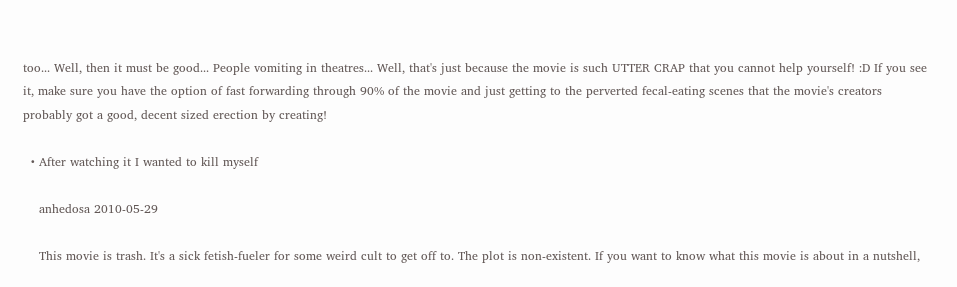too... Well, then it must be good... People vomiting in theatres... Well, that's just because the movie is such UTTER CRAP that you cannot help yourself! :D If you see it, make sure you have the option of fast forwarding through 90% of the movie and just getting to the perverted fecal-eating scenes that the movie's creators probably got a good, decent sized erection by creating!

  • After watching it I wanted to kill myself

    anhedosa 2010-05-29

    This movie is trash. It's a sick fetish-fueler for some weird cult to get off to. The plot is non-existent. If you want to know what this movie is about in a nutshell,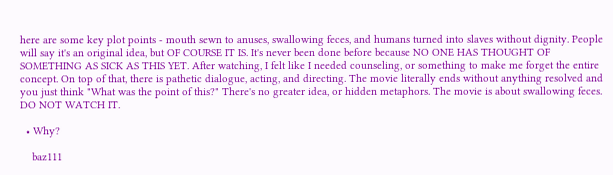here are some key plot points - mouth sewn to anuses, swallowing feces, and humans turned into slaves without dignity. People will say it's an original idea, but OF COURSE IT IS. It's never been done before because NO ONE HAS THOUGHT OF SOMETHING AS SICK AS THIS YET. After watching, I felt like I needed counseling, or something to make me forget the entire concept. On top of that, there is pathetic dialogue, acting, and directing. The movie literally ends without anything resolved and you just think "What was the point of this?" There's no greater idea, or hidden metaphors. The movie is about swallowing feces. DO NOT WATCH IT.

  • Why?

    baz111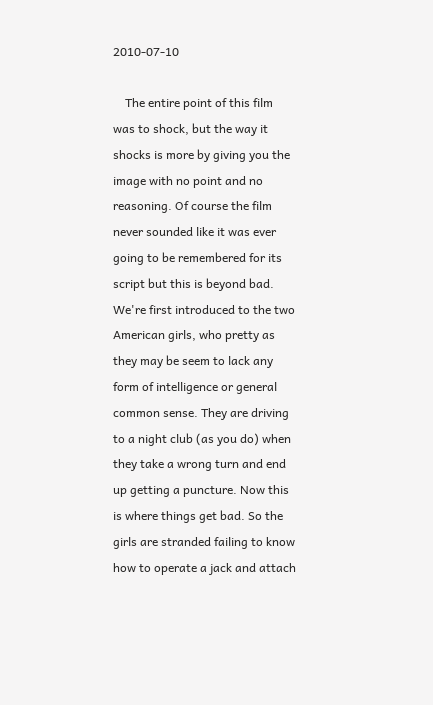2010-07-10

    The entire point of this film was to shock, but the way it shocks is more by giving you the image with no point and no reasoning. Of course the film never sounded like it was ever going to be remembered for its script but this is beyond bad. We're first introduced to the two American girls, who pretty as they may be seem to lack any form of intelligence or general common sense. They are driving to a night club (as you do) when they take a wrong turn and end up getting a puncture. Now this is where things get bad. So the girls are stranded failing to know how to operate a jack and attach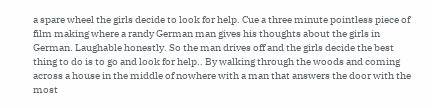a spare wheel the girls decide to look for help. Cue a three minute pointless piece of film making where a randy German man gives his thoughts about the girls in German. Laughable honestly. So the man drives off and the girls decide the best thing to do is to go and look for help.. By walking through the woods and coming across a house in the middle of nowhere with a man that answers the door with the most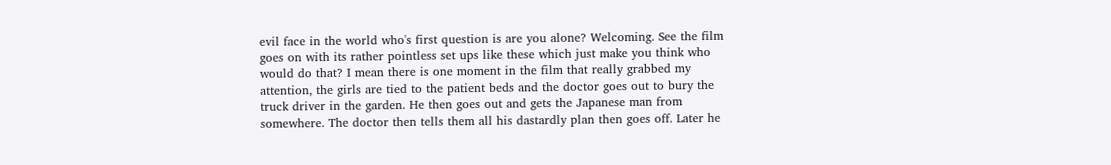evil face in the world who's first question is are you alone? Welcoming. See the film goes on with its rather pointless set ups like these which just make you think who would do that? I mean there is one moment in the film that really grabbed my attention, the girls are tied to the patient beds and the doctor goes out to bury the truck driver in the garden. He then goes out and gets the Japanese man from somewhere. The doctor then tells them all his dastardly plan then goes off. Later he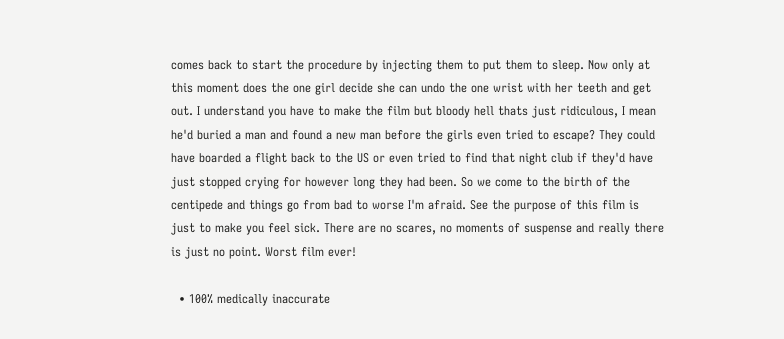comes back to start the procedure by injecting them to put them to sleep. Now only at this moment does the one girl decide she can undo the one wrist with her teeth and get out. I understand you have to make the film but bloody hell thats just ridiculous, I mean he'd buried a man and found a new man before the girls even tried to escape? They could have boarded a flight back to the US or even tried to find that night club if they'd have just stopped crying for however long they had been. So we come to the birth of the centipede and things go from bad to worse I'm afraid. See the purpose of this film is just to make you feel sick. There are no scares, no moments of suspense and really there is just no point. Worst film ever!

  • 100% medically inaccurate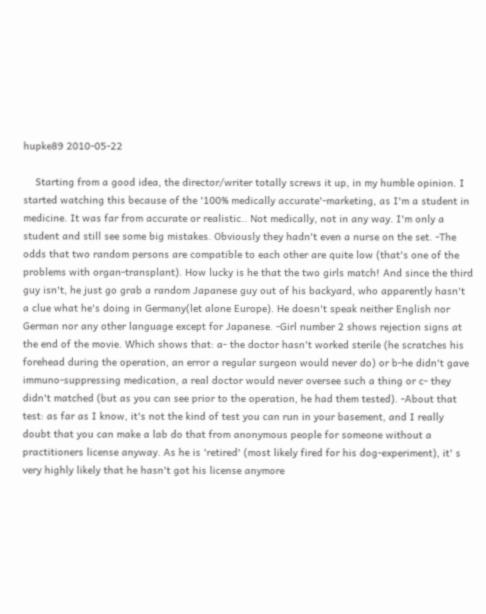hupke89 2010-05-22

    Starting from a good idea, the director/writer totally screws it up, in my humble opinion. I started watching this because of the '100% medically accurate'-marketing, as I'm a student in medicine. It was far from accurate or realistic.. Not medically, not in any way. I'm only a student and still see some big mistakes. Obviously they hadn't even a nurse on the set. -The odds that two random persons are compatible to each other are quite low (that's one of the problems with organ-transplant). How lucky is he that the two girls match! And since the third guy isn't, he just go grab a random Japanese guy out of his backyard, who apparently hasn't a clue what he's doing in Germany(let alone Europe). He doesn't speak neither English nor German nor any other language except for Japanese. -Girl number 2 shows rejection signs at the end of the movie. Which shows that: a- the doctor hasn't worked sterile (he scratches his forehead during the operation, an error a regular surgeon would never do) or b-he didn't gave immuno-suppressing medication, a real doctor would never oversee such a thing or c- they didn't matched (but as you can see prior to the operation, he had them tested). -About that test: as far as I know, it's not the kind of test you can run in your basement, and I really doubt that you can make a lab do that from anonymous people for someone without a practitioners license anyway. As he is 'retired' (most likely fired for his dog-experiment), it' s very highly likely that he hasn't got his license anymore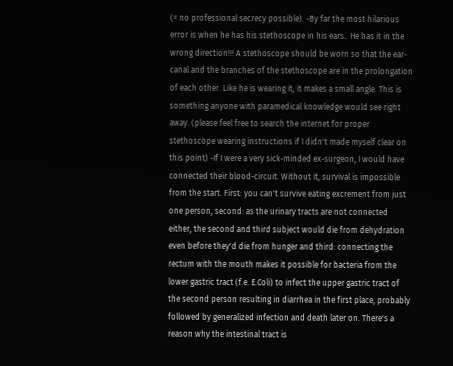(= no professional secrecy possible). -By far the most hilarious error is when he has his stethoscope in his ears.. He has it in the wrong direction!!! A stethoscope should be worn so that the ear-canal and the branches of the stethoscope are in the prolongation of each other. Like he is wearing it, it makes a small angle. This is something anyone with paramedical knowledge would see right away. (please feel free to search the internet for proper stethoscope wearing instructions if I didn't made myself clear on this point) -If I were a very sick-minded ex-surgeon, I would have connected their blood-circuit. Without it, survival is impossible from the start. First: you can't survive eating excrement from just one person, second: as the urinary tracts are not connected either, the second and third subject would die from dehydration even before they'd die from hunger and third: connecting the rectum with the mouth makes it possible for bacteria from the lower gastric tract (f.e. E.Coli) to infect the upper gastric tract of the second person resulting in diarrhea in the first place, probably followed by generalized infection and death later on. There's a reason why the intestinal tract is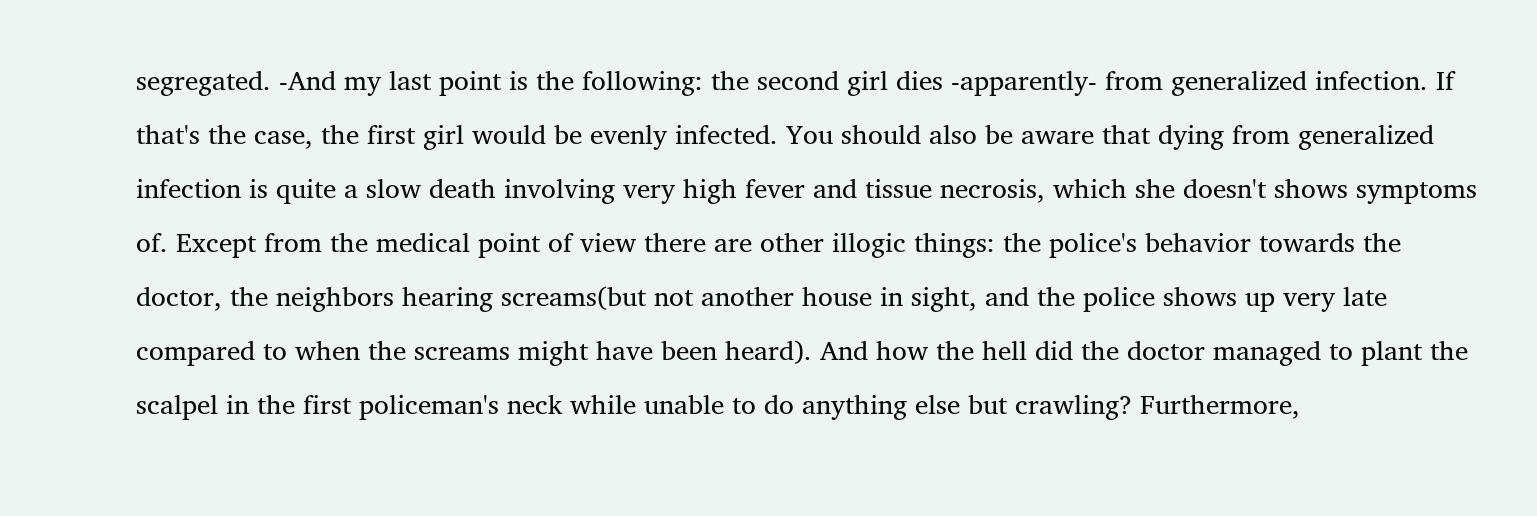segregated. -And my last point is the following: the second girl dies -apparently- from generalized infection. If that's the case, the first girl would be evenly infected. You should also be aware that dying from generalized infection is quite a slow death involving very high fever and tissue necrosis, which she doesn't shows symptoms of. Except from the medical point of view there are other illogic things: the police's behavior towards the doctor, the neighbors hearing screams(but not another house in sight, and the police shows up very late compared to when the screams might have been heard). And how the hell did the doctor managed to plant the scalpel in the first policeman's neck while unable to do anything else but crawling? Furthermore,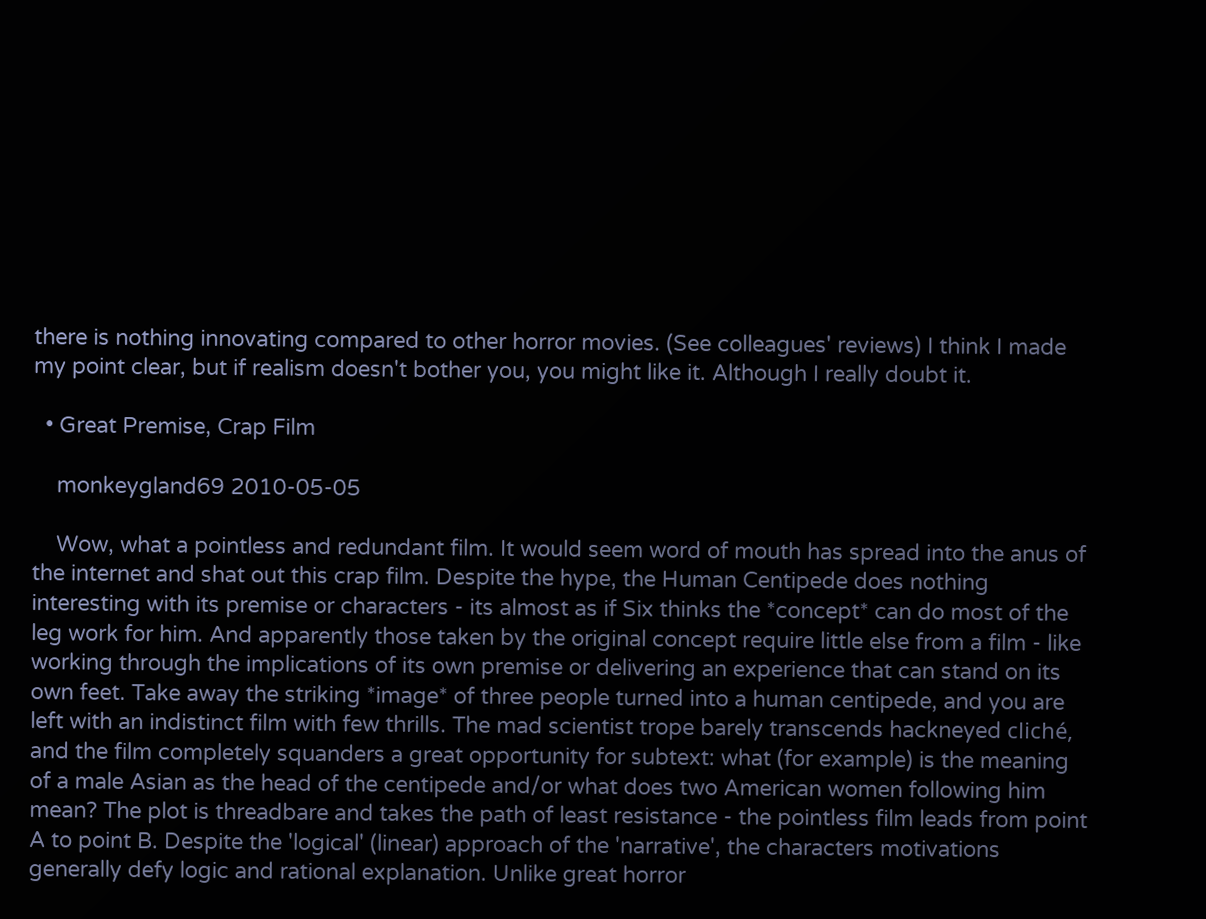there is nothing innovating compared to other horror movies. (See colleagues' reviews) I think I made my point clear, but if realism doesn't bother you, you might like it. Although I really doubt it.

  • Great Premise, Crap Film

    monkeygland69 2010-05-05

    Wow, what a pointless and redundant film. It would seem word of mouth has spread into the anus of the internet and shat out this crap film. Despite the hype, the Human Centipede does nothing interesting with its premise or characters - its almost as if Six thinks the *concept* can do most of the leg work for him. And apparently those taken by the original concept require little else from a film - like working through the implications of its own premise or delivering an experience that can stand on its own feet. Take away the striking *image* of three people turned into a human centipede, and you are left with an indistinct film with few thrills. The mad scientist trope barely transcends hackneyed cliché, and the film completely squanders a great opportunity for subtext: what (for example) is the meaning of a male Asian as the head of the centipede and/or what does two American women following him mean? The plot is threadbare and takes the path of least resistance - the pointless film leads from point A to point B. Despite the 'logical' (linear) approach of the 'narrative', the characters motivations generally defy logic and rational explanation. Unlike great horror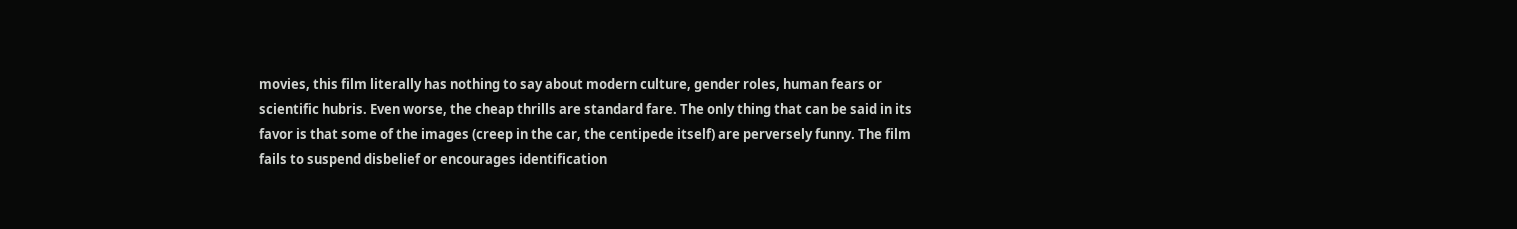movies, this film literally has nothing to say about modern culture, gender roles, human fears or scientific hubris. Even worse, the cheap thrills are standard fare. The only thing that can be said in its favor is that some of the images (creep in the car, the centipede itself) are perversely funny. The film fails to suspend disbelief or encourages identification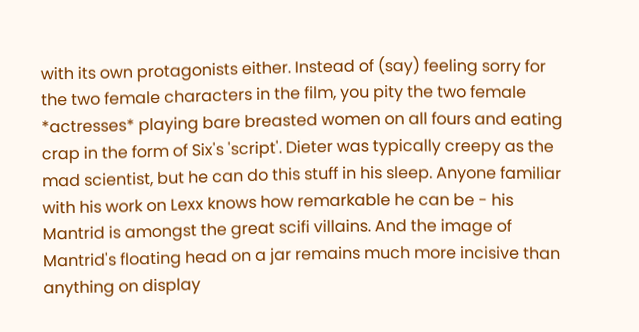with its own protagonists either. Instead of (say) feeling sorry for the two female characters in the film, you pity the two female *actresses* playing bare breasted women on all fours and eating crap in the form of Six's 'script'. Dieter was typically creepy as the mad scientist, but he can do this stuff in his sleep. Anyone familiar with his work on Lexx knows how remarkable he can be - his Mantrid is amongst the great scifi villains. And the image of Mantrid's floating head on a jar remains much more incisive than anything on display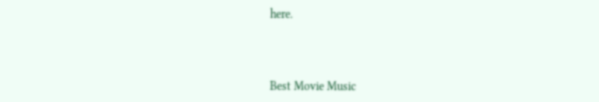here.



Best Movie Music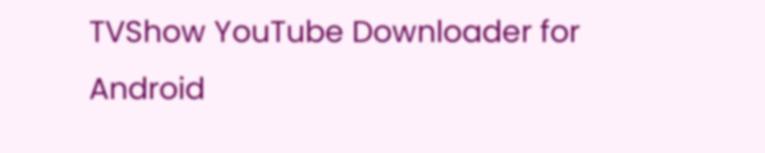TVShow YouTube Downloader for Android